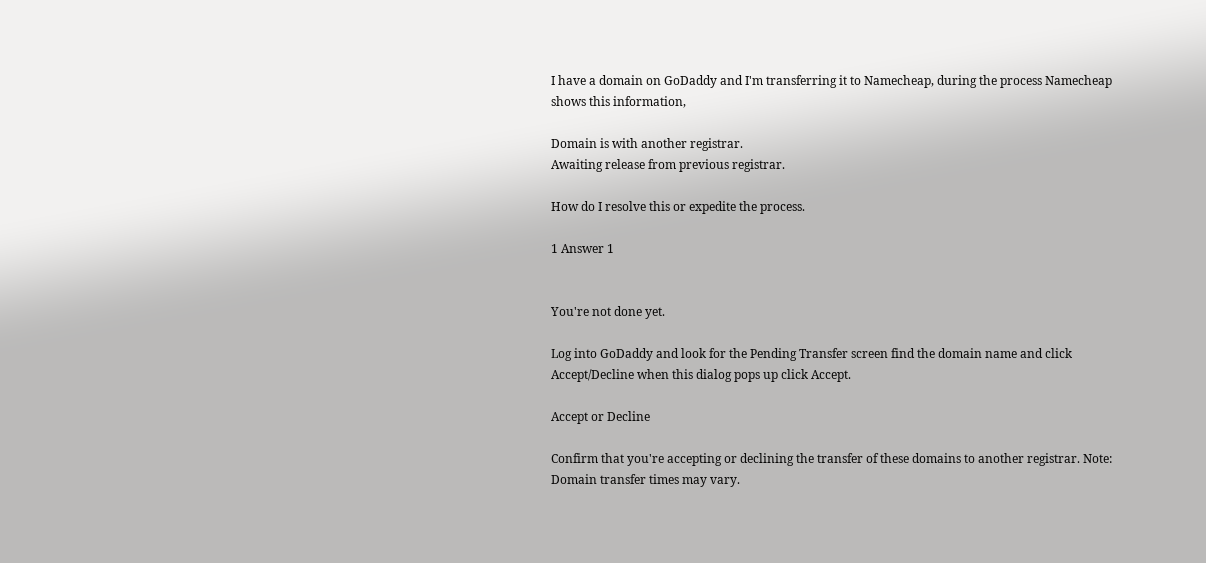I have a domain on GoDaddy and I'm transferring it to Namecheap, during the process Namecheap shows this information,

Domain is with another registrar.
Awaiting release from previous registrar.

How do I resolve this or expedite the process.

1 Answer 1


You're not done yet.

Log into GoDaddy and look for the Pending Transfer screen find the domain name and click Accept/Decline when this dialog pops up click Accept.

Accept or Decline

Confirm that you're accepting or declining the transfer of these domains to another registrar. Note: Domain transfer times may vary.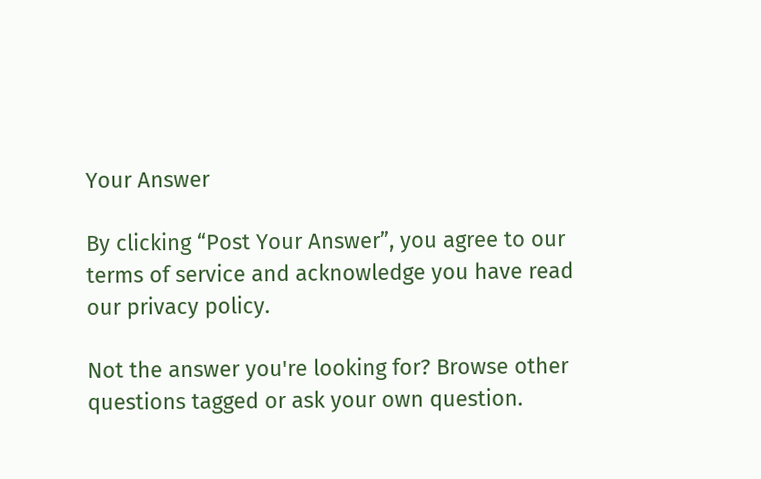Your Answer

By clicking “Post Your Answer”, you agree to our terms of service and acknowledge you have read our privacy policy.

Not the answer you're looking for? Browse other questions tagged or ask your own question.